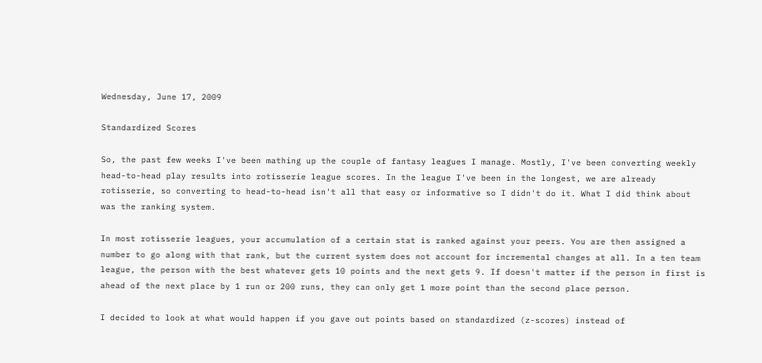Wednesday, June 17, 2009

Standardized Scores

So, the past few weeks I've been mathing up the couple of fantasy leagues I manage. Mostly, I've been converting weekly head-to-head play results into rotisserie league scores. In the league I've been in the longest, we are already rotisserie, so converting to head-to-head isn't all that easy or informative so I didn't do it. What I did think about was the ranking system.

In most rotisserie leagues, your accumulation of a certain stat is ranked against your peers. You are then assigned a number to go along with that rank, but the current system does not account for incremental changes at all. In a ten team league, the person with the best whatever gets 10 points and the next gets 9. If doesn't matter if the person in first is ahead of the next place by 1 run or 200 runs, they can only get 1 more point than the second place person.

I decided to look at what would happen if you gave out points based on standardized (z-scores) instead of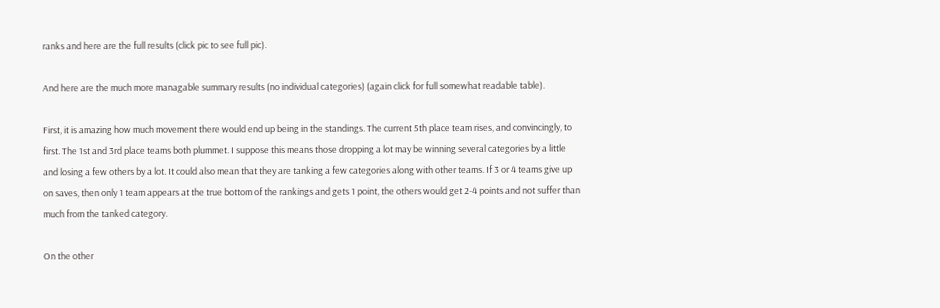ranks and here are the full results (click pic to see full pic).

And here are the much more managable summary results (no individual categories) (again click for full somewhat readable table).

First, it is amazing how much movement there would end up being in the standings. The current 5th place team rises, and convincingly, to first. The 1st and 3rd place teams both plummet. I suppose this means those dropping a lot may be winning several categories by a little and losing a few others by a lot. It could also mean that they are tanking a few categories along with other teams. If 3 or 4 teams give up on saves, then only 1 team appears at the true bottom of the rankings and gets 1 point, the others would get 2-4 points and not suffer than much from the tanked category.

On the other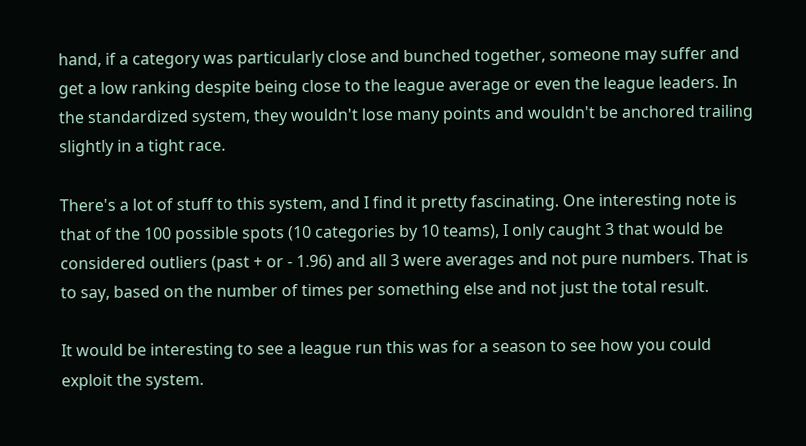hand, if a category was particularly close and bunched together, someone may suffer and get a low ranking despite being close to the league average or even the league leaders. In the standardized system, they wouldn't lose many points and wouldn't be anchored trailing slightly in a tight race.

There's a lot of stuff to this system, and I find it pretty fascinating. One interesting note is that of the 100 possible spots (10 categories by 10 teams), I only caught 3 that would be considered outliers (past + or - 1.96) and all 3 were averages and not pure numbers. That is to say, based on the number of times per something else and not just the total result.

It would be interesting to see a league run this was for a season to see how you could exploit the system.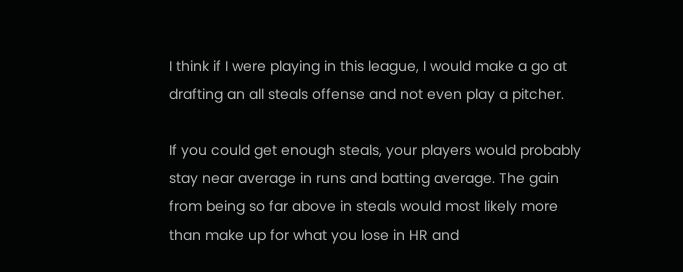I think if I were playing in this league, I would make a go at drafting an all steals offense and not even play a pitcher.

If you could get enough steals, your players would probably stay near average in runs and batting average. The gain from being so far above in steals would most likely more than make up for what you lose in HR and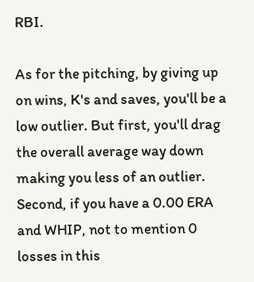RBI.

As for the pitching, by giving up on wins, K's and saves, you'll be a low outlier. But first, you'll drag the overall average way down making you less of an outlier. Second, if you have a 0.00 ERA and WHIP, not to mention 0 losses in this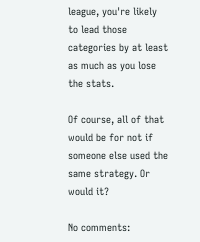league, you're likely to lead those categories by at least as much as you lose the stats.

Of course, all of that would be for not if someone else used the same strategy. Or would it?

No comments: